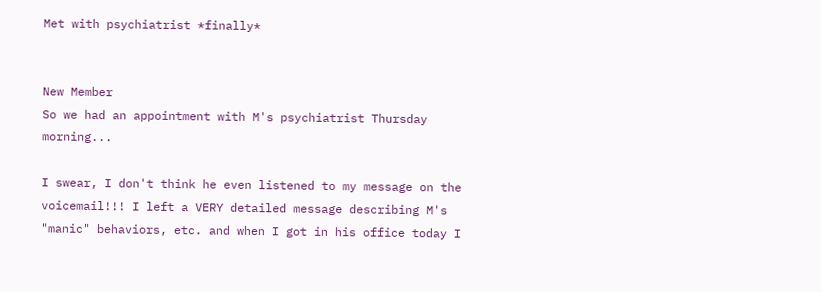Met with psychiatrist *finally*


New Member
So we had an appointment with M's psychiatrist Thursday morning...

I swear, I don't think he even listened to my message on the voicemail!!! I left a VERY detailed message describing M's "manic" behaviors, etc. and when I got in his office today I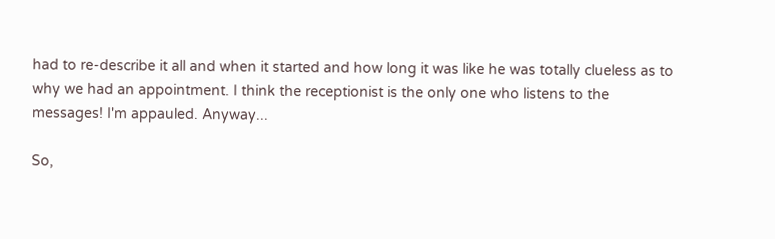had to re-describe it all and when it started and how long it was like he was totally clueless as to why we had an appointment. I think the receptionist is the only one who listens to the messages! I'm appauled. Anyway...

So,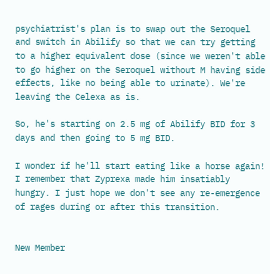psychiatrist's plan is to swap out the Seroquel and switch in Abilify so that we can try getting to a higher equivalent dose (since we weren't able to go higher on the Seroquel without M having side effects, like no being able to urinate). We're leaving the Celexa as is.

So, he's starting on 2.5 mg of Abilify BID for 3 days and then going to 5 mg BID.

I wonder if he'll start eating like a horse again! I remember that Zyprexa made him insatiably hungry. I just hope we don't see any re-emergence of rages during or after this transition.


New Member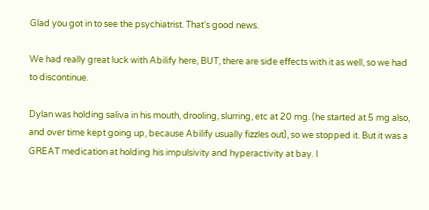Glad you got in to see the psychiatrist. That's good news.

We had really great luck with Abilify here, BUT, there are side effects with it as well, so we had to discontinue.

Dylan was holding saliva in his mouth, drooling, slurring, etc at 20 mg. (he started at 5 mg also, and over time kept going up, because Abilify usually fizzles out), so we stopped it. But it was a GREAT medication at holding his impulsivity and hyperactivity at bay. I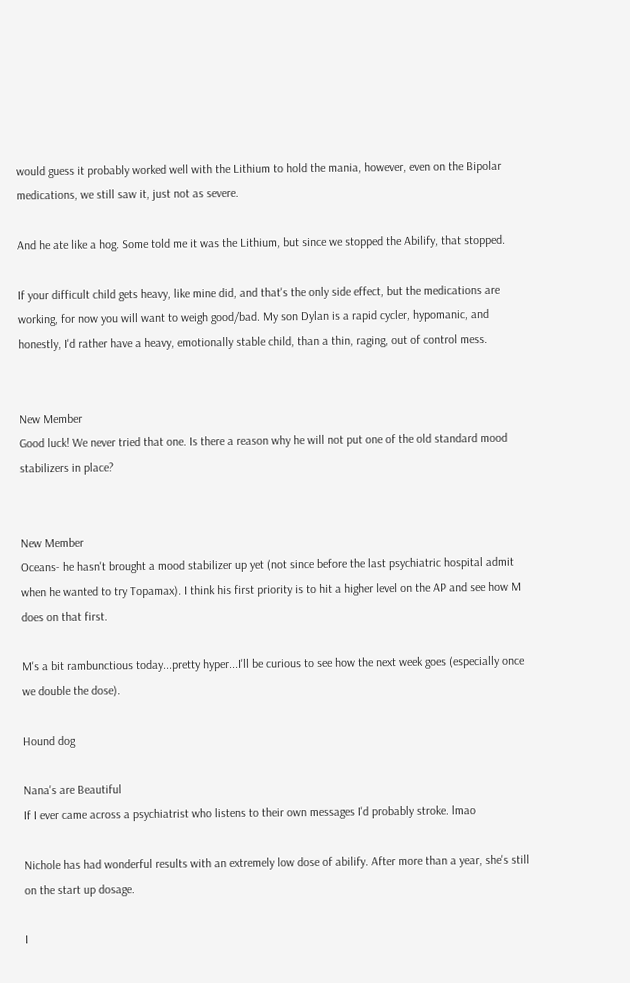would guess it probably worked well with the Lithium to hold the mania, however, even on the Bipolar medications, we still saw it, just not as severe.

And he ate like a hog. Some told me it was the Lithium, but since we stopped the Abilify, that stopped.

If your difficult child gets heavy, like mine did, and that's the only side effect, but the medications are working, for now you will want to weigh good/bad. My son Dylan is a rapid cycler, hypomanic, and honestly, I'd rather have a heavy, emotionally stable child, than a thin, raging, out of control mess.


New Member
Good luck! We never tried that one. Is there a reason why he will not put one of the old standard mood stabilizers in place?


New Member
Oceans- he hasn't brought a mood stabilizer up yet (not since before the last psychiatric hospital admit when he wanted to try Topamax). I think his first priority is to hit a higher level on the AP and see how M does on that first.

M's a bit rambunctious today...pretty hyper...I'll be curious to see how the next week goes (especially once we double the dose).

Hound dog

Nana's are Beautiful
If I ever came across a psychiatrist who listens to their own messages I'd probably stroke. lmao

Nichole has had wonderful results with an extremely low dose of abilify. After more than a year, she's still on the start up dosage.

I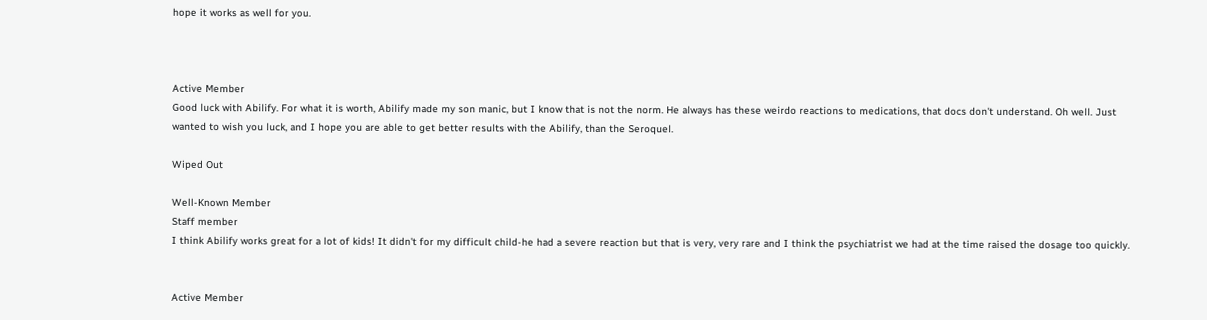hope it works as well for you.



Active Member
Good luck with Abilify. For what it is worth, Abilify made my son manic, but I know that is not the norm. He always has these weirdo reactions to medications, that docs don't understand. Oh well. Just wanted to wish you luck, and I hope you are able to get better results with the Abilify, than the Seroquel.

Wiped Out

Well-Known Member
Staff member
I think Abilify works great for a lot of kids! It didn't for my difficult child-he had a severe reaction but that is very, very rare and I think the psychiatrist we had at the time raised the dosage too quickly.


Active Member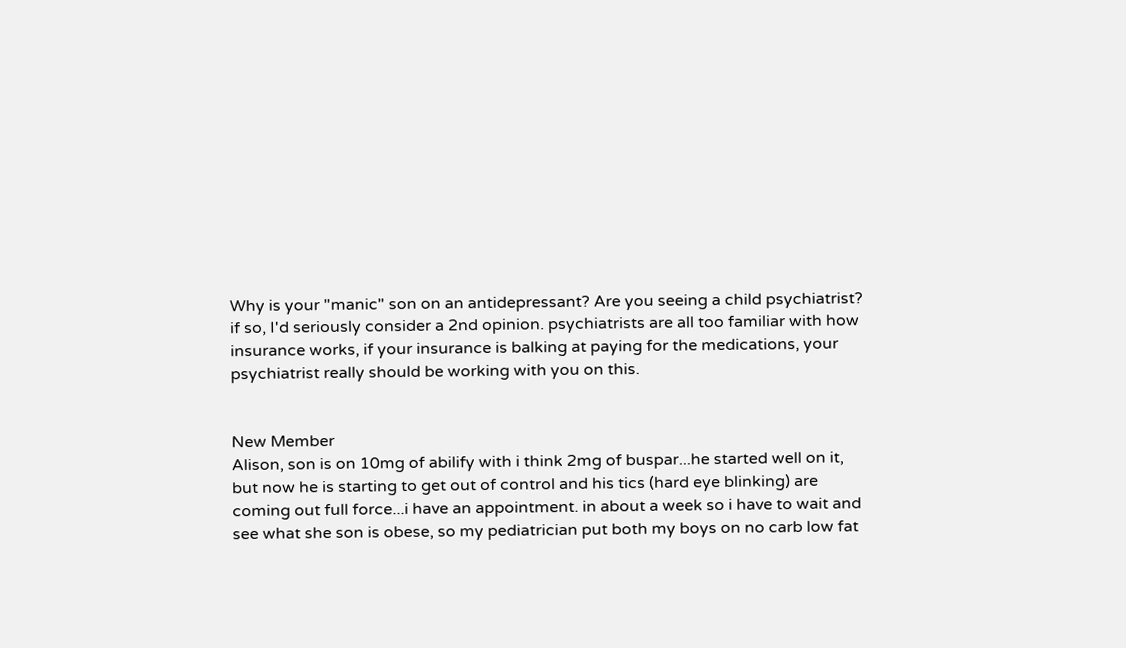Why is your "manic" son on an antidepressant? Are you seeing a child psychiatrist? if so, I'd seriously consider a 2nd opinion. psychiatrists are all too familiar with how insurance works, if your insurance is balking at paying for the medications, your psychiatrist really should be working with you on this.


New Member
Alison, son is on 10mg of abilify with i think 2mg of buspar...he started well on it, but now he is starting to get out of control and his tics (hard eye blinking) are coming out full force...i have an appointment. in about a week so i have to wait and see what she son is obese, so my pediatrician put both my boys on no carb low fat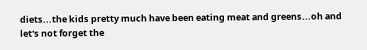diets...the kids pretty much have been eating meat and greens...oh and let's not forget the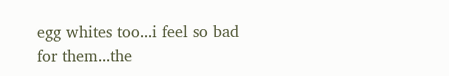egg whites too...i feel so bad for them...the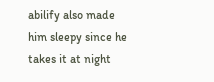abilify also made him sleepy since he takes it at night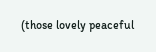(those lovely peaceful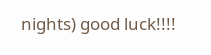nights) good luck!!!!